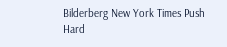Bilderberg New York Times Push Hard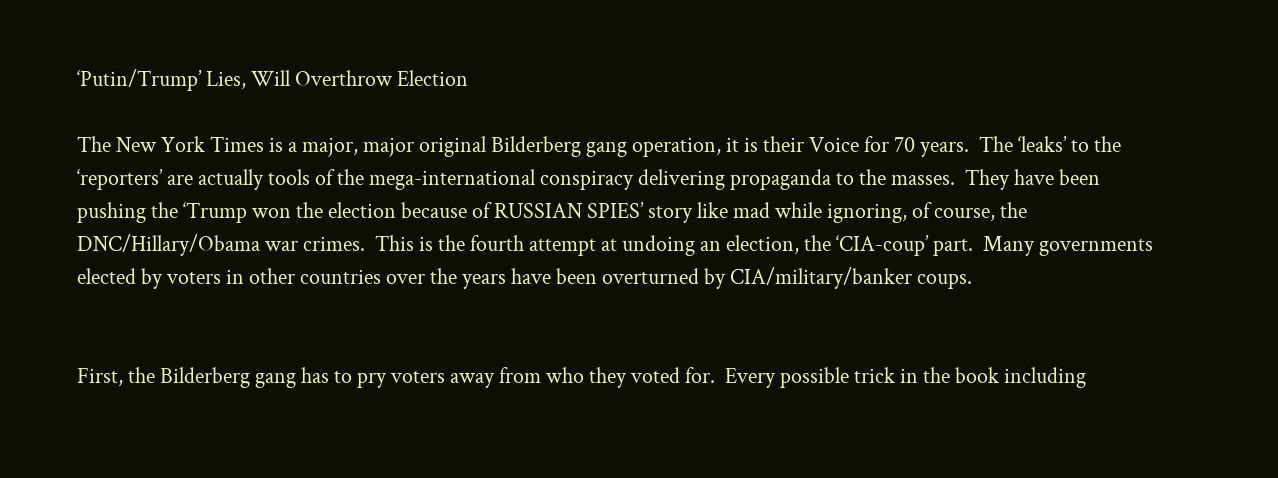‘Putin/Trump’ Lies, Will Overthrow Election

The New York Times is a major, major original Bilderberg gang operation, it is their Voice for 70 years.  The ‘leaks’ to the ‘reporters’ are actually tools of the mega-international conspiracy delivering propaganda to the masses.  They have been pushing the ‘Trump won the election because of RUSSIAN SPIES’ story like mad while ignoring, of course, the DNC/Hillary/Obama war crimes.  This is the fourth attempt at undoing an election, the ‘CIA-coup’ part.  Many governments elected by voters in other countries over the years have been overturned by CIA/military/banker coups.


First, the Bilderberg gang has to pry voters away from who they voted for.  Every possible trick in the book including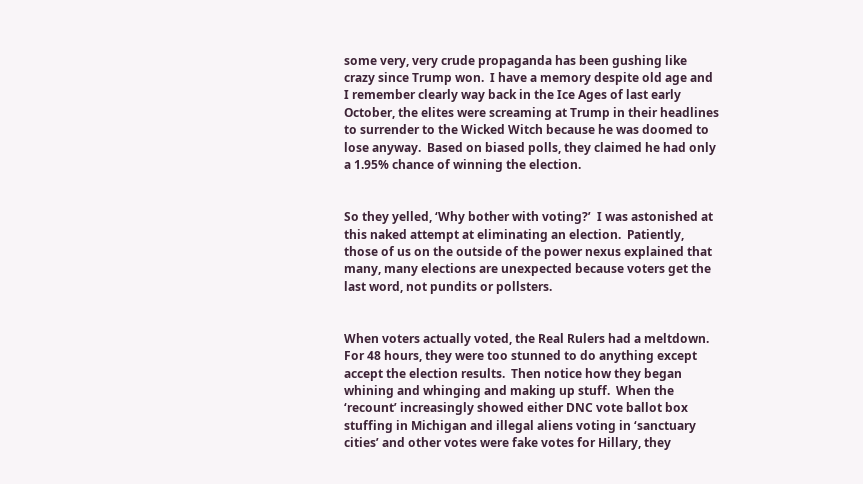some very, very crude propaganda has been gushing like crazy since Trump won.  I have a memory despite old age and I remember clearly way back in the Ice Ages of last early October, the elites were screaming at Trump in their headlines to surrender to the Wicked Witch because he was doomed to lose anyway.  Based on biased polls, they claimed he had only a 1.95% chance of winning the election.


So they yelled, ‘Why bother with voting?’  I was astonished at this naked attempt at eliminating an election.  Patiently, those of us on the outside of the power nexus explained that many, many elections are unexpected because voters get the last word, not pundits or pollsters.


When voters actually voted, the Real Rulers had a meltdown.  For 48 hours, they were too stunned to do anything except accept the election results.  Then notice how they began whining and whinging and making up stuff.  When the ‘recount’ increasingly showed either DNC vote ballot box stuffing in Michigan and illegal aliens voting in ‘sanctuary cities’ and other votes were fake votes for Hillary, they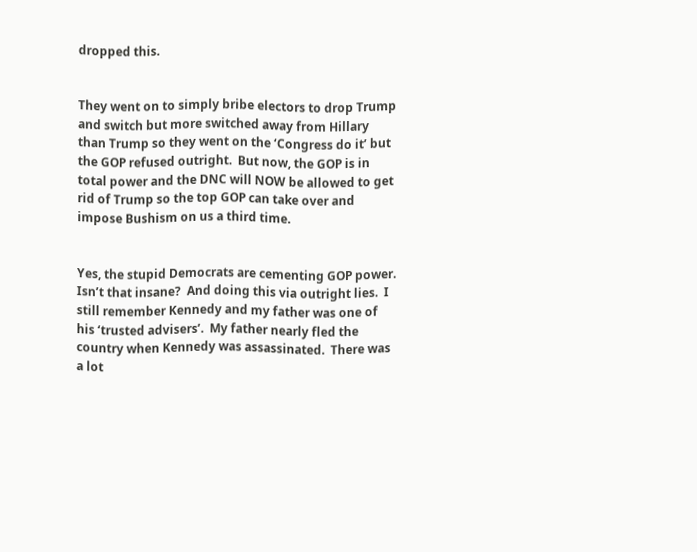dropped this.


They went on to simply bribe electors to drop Trump and switch but more switched away from Hillary than Trump so they went on the ‘Congress do it’ but the GOP refused outright.  But now, the GOP is in total power and the DNC will NOW be allowed to get rid of Trump so the top GOP can take over and impose Bushism on us a third time.


Yes, the stupid Democrats are cementing GOP power.  Isn’t that insane?  And doing this via outright lies.  I still remember Kennedy and my father was one of his ‘trusted advisers’.  My father nearly fled the country when Kennedy was assassinated.  There was a lot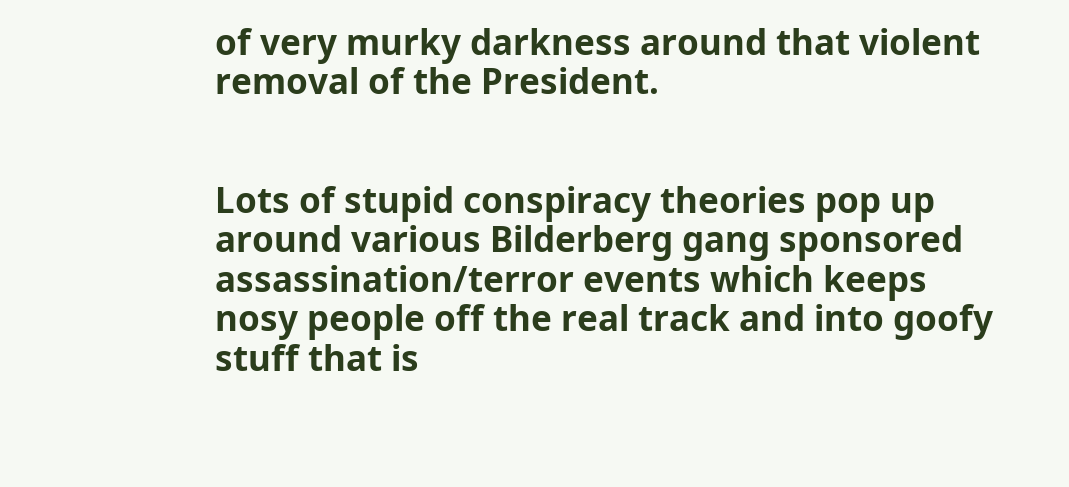of very murky darkness around that violent removal of the President.


Lots of stupid conspiracy theories pop up around various Bilderberg gang sponsored assassination/terror events which keeps nosy people off the real track and into goofy stuff that is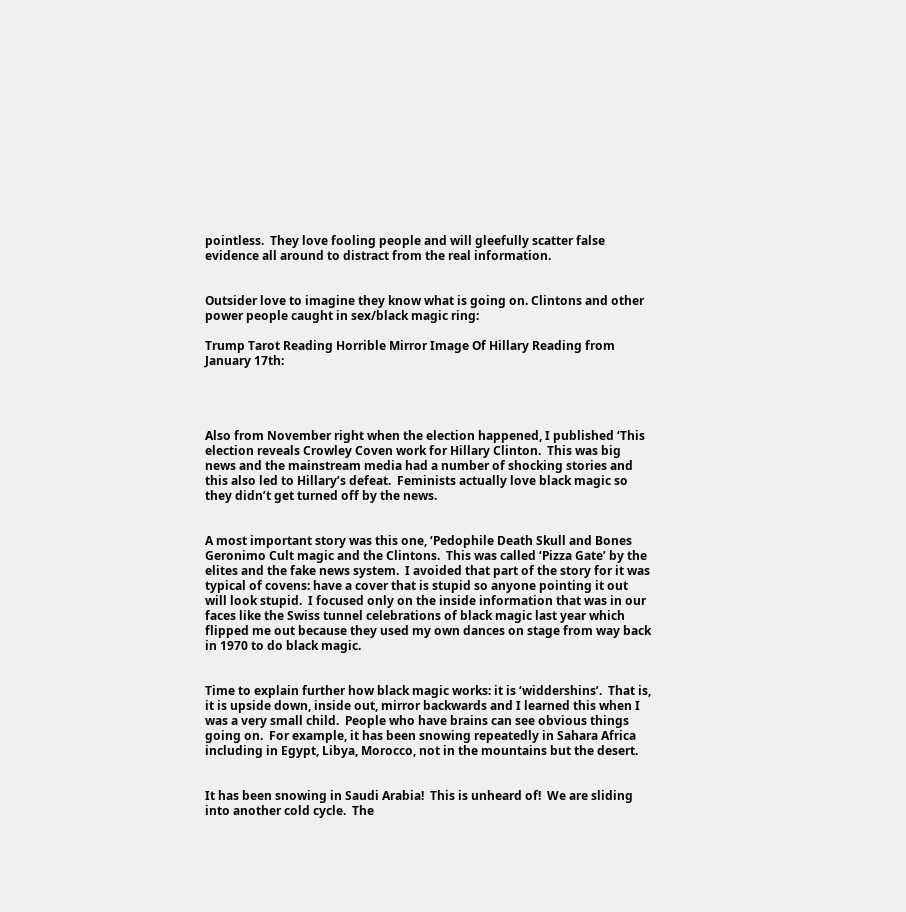pointless.  They love fooling people and will gleefully scatter false evidence all around to distract from the real information.


Outsider love to imagine they know what is going on. Clintons and other power people caught in sex/black magic ring:

Trump Tarot Reading Horrible Mirror Image Of Hillary Reading from January 17th:




Also from November right when the election happened, I published ‘This election reveals Crowley Coven work for Hillary Clinton.  This was big news and the mainstream media had a number of shocking stories and this also led to Hillary’s defeat.  Feminists actually love black magic so they didn’t get turned off by the news.


A most important story was this one, ‘Pedophile Death Skull and Bones Geronimo Cult magic and the Clintons.  This was called ‘Pizza Gate’ by the elites and the fake news system.  I avoided that part of the story for it was typical of covens: have a cover that is stupid so anyone pointing it out will look stupid.  I focused only on the inside information that was in our faces like the Swiss tunnel celebrations of black magic last year which flipped me out because they used my own dances on stage from way back in 1970 to do black magic.


Time to explain further how black magic works: it is ‘widdershins’.  That is, it is upside down, inside out, mirror backwards and I learned this when I was a very small child.  People who have brains can see obvious things going on.  For example, it has been snowing repeatedly in Sahara Africa including in Egypt, Libya, Morocco, not in the mountains but the desert.


It has been snowing in Saudi Arabia!  This is unheard of!  We are sliding into another cold cycle.  The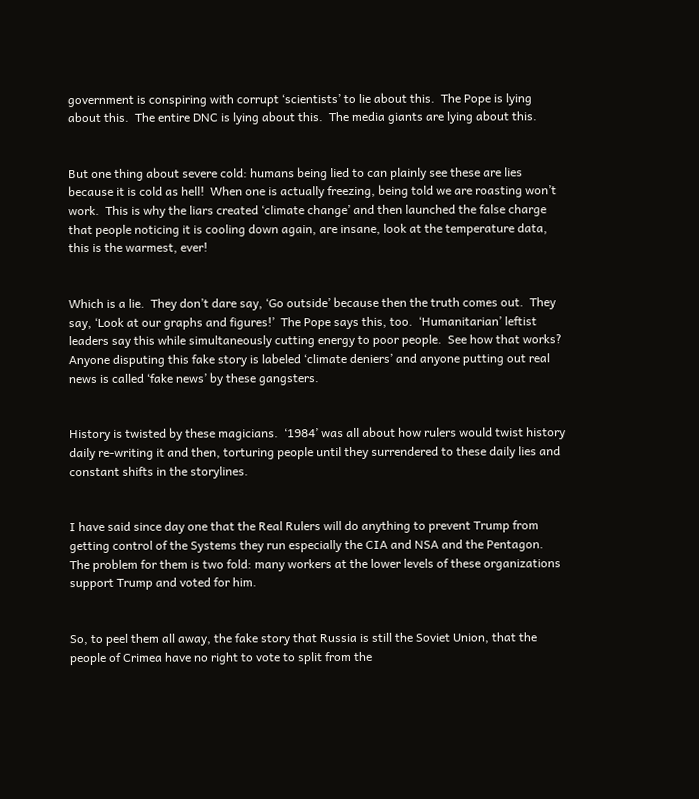government is conspiring with corrupt ‘scientists’ to lie about this.  The Pope is lying about this.  The entire DNC is lying about this.  The media giants are lying about this.


But one thing about severe cold: humans being lied to can plainly see these are lies because it is cold as hell!  When one is actually freezing, being told we are roasting won’t work.  This is why the liars created ‘climate change’ and then launched the false charge that people noticing it is cooling down again, are insane, look at the temperature data, this is the warmest, ever!


Which is a lie.  They don’t dare say, ‘Go outside’ because then the truth comes out.  They say, ‘Look at our graphs and figures!’  The Pope says this, too.  ‘Humanitarian’ leftist leaders say this while simultaneously cutting energy to poor people.  See how that works?  Anyone disputing this fake story is labeled ‘climate deniers’ and anyone putting out real news is called ‘fake news’ by these gangsters.


History is twisted by these magicians.  ‘1984’ was all about how rulers would twist history daily re-writing it and then, torturing people until they surrendered to these daily lies and constant shifts in the storylines.


I have said since day one that the Real Rulers will do anything to prevent Trump from getting control of the Systems they run especially the CIA and NSA and the Pentagon.  The problem for them is two fold: many workers at the lower levels of these organizations support Trump and voted for him.


So, to peel them all away, the fake story that Russia is still the Soviet Union, that the people of Crimea have no right to vote to split from the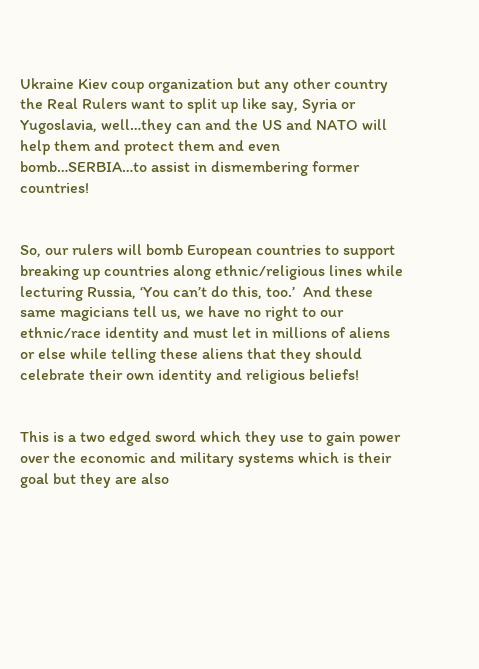Ukraine Kiev coup organization but any other country the Real Rulers want to split up like say, Syria or Yugoslavia, well…they can and the US and NATO will help them and protect them and even bomb…SERBIA…to assist in dismembering former countries!


So, our rulers will bomb European countries to support breaking up countries along ethnic/religious lines while lecturing Russia, ‘You can’t do this, too.’  And these same magicians tell us, we have no right to our ethnic/race identity and must let in millions of aliens or else while telling these aliens that they should celebrate their own identity and religious beliefs!


This is a two edged sword which they use to gain power over the economic and military systems which is their goal but they are also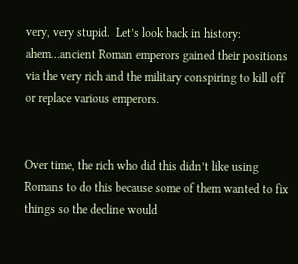very, very stupid.  Let’s look back in history:  ahem…ancient Roman emperors gained their positions via the very rich and the military conspiring to kill off or replace various emperors.


Over time, the rich who did this didn’t like using Romans to do this because some of them wanted to fix things so the decline would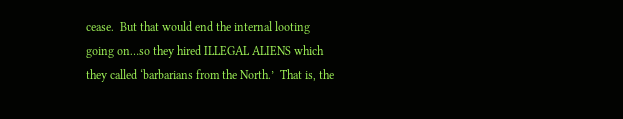cease.  But that would end the internal looting going on…so they hired ILLEGAL ALIENS which they called ‘barbarians from the North.’  That is, the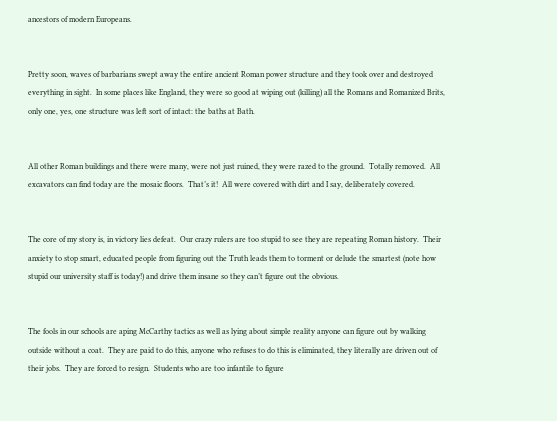ancestors of modern Europeans.


Pretty soon, waves of barbarians swept away the entire ancient Roman power structure and they took over and destroyed everything in sight.  In some places like England, they were so good at wiping out (killing) all the Romans and Romanized Brits, only one, yes, one structure was left sort of intact: the baths at Bath.


All other Roman buildings and there were many, were not just ruined, they were razed to the ground.  Totally removed.  All excavators can find today are the mosaic floors.  That’s it!  All were covered with dirt and I say, deliberately covered.


The core of my story is, in victory lies defeat.  Our crazy rulers are too stupid to see they are repeating Roman history.  Their anxiety to stop smart, educated people from figuring out the Truth leads them to torment or delude the smartest (note how stupid our university staff is today!) and drive them insane so they can’t figure out the obvious.


The fools in our schools are aping McCarthy tactics as well as lying about simple reality anyone can figure out by walking outside without a coat.  They are paid to do this, anyone who refuses to do this is eliminated, they literally are driven out of their jobs.  They are forced to resign.  Students who are too infantile to figure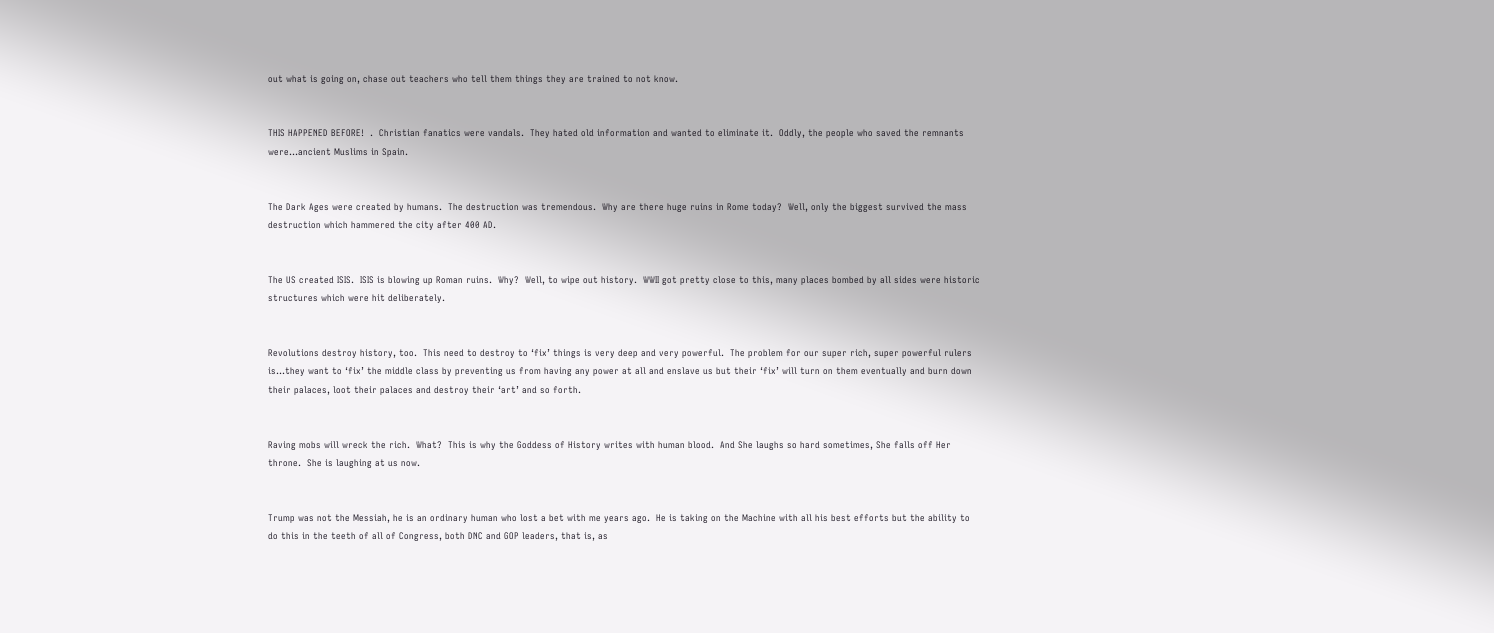out what is going on, chase out teachers who tell them things they are trained to not know.


THIS HAPPENED BEFORE!  .  Christian fanatics were vandals.  They hated old information and wanted to eliminate it.  Oddly, the people who saved the remnants were…ancient Muslims in Spain.


The Dark Ages were created by humans.  The destruction was tremendous.  Why are there huge ruins in Rome today?  Well, only the biggest survived the mass destruction which hammered the city after 400 AD.


The US created ISIS.  ISIS is blowing up Roman ruins.  Why?  Well, to wipe out history.  WWII got pretty close to this, many places bombed by all sides were historic structures which were hit deliberately.


Revolutions destroy history, too.  This need to destroy to ‘fix’ things is very deep and very powerful.  The problem for our super rich, super powerful rulers is…they want to ‘fix’ the middle class by preventing us from having any power at all and enslave us but their ‘fix’ will turn on them eventually and burn down their palaces, loot their palaces and destroy their ‘art’ and so forth.


Raving mobs will wreck the rich.  What?  This is why the Goddess of History writes with human blood.  And She laughs so hard sometimes, She falls off Her throne.  She is laughing at us now.


Trump was not the Messiah, he is an ordinary human who lost a bet with me years ago.  He is taking on the Machine with all his best efforts but the ability to do this in the teeth of all of Congress, both DNC and GOP leaders, that is, as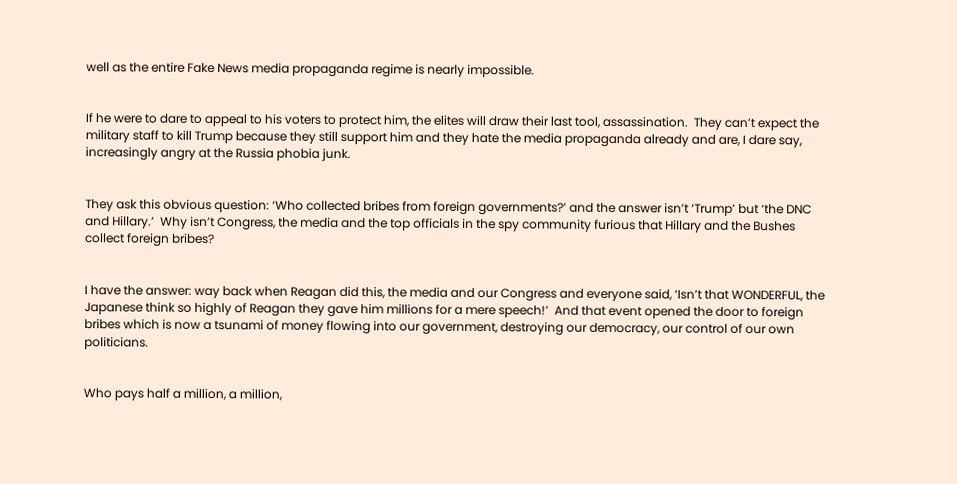well as the entire Fake News media propaganda regime is nearly impossible.


If he were to dare to appeal to his voters to protect him, the elites will draw their last tool, assassination.  They can’t expect the military staff to kill Trump because they still support him and they hate the media propaganda already and are, I dare say, increasingly angry at the Russia phobia junk.


They ask this obvious question: ‘Who collected bribes from foreign governments?’ and the answer isn’t ‘Trump’ but ‘the DNC and Hillary.’  Why isn’t Congress, the media and the top officials in the spy community furious that Hillary and the Bushes collect foreign bribes?


I have the answer: way back when Reagan did this, the media and our Congress and everyone said, ‘Isn’t that WONDERFUL, the Japanese think so highly of Reagan they gave him millions for a mere speech!’  And that event opened the door to foreign bribes which is now a tsunami of money flowing into our government, destroying our democracy, our control of our own politicians.


Who pays half a million, a million,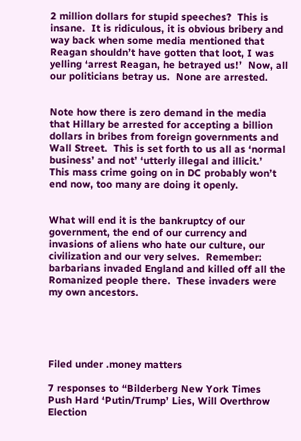2 million dollars for stupid speeches?  This is insane.  It is ridiculous, it is obvious bribery and way back when some media mentioned that Reagan shouldn’t have gotten that loot, I was yelling ‘arrest Reagan, he betrayed us!’  Now, all our politicians betray us.  None are arrested.


Note how there is zero demand in the media that Hillary be arrested for accepting a billion dollars in bribes from foreign governments and Wall Street.  This is set forth to us all as ‘normal business’ and not’ ‘utterly illegal and illicit.’  This mass crime going on in DC probably won’t end now, too many are doing it openly.


What will end it is the bankruptcy of our government, the end of our currency and invasions of aliens who hate our culture, our civilization and our very selves.  Remember: barbarians invaded England and killed off all the Romanized people there.  These invaders were my own ancestors.





Filed under .money matters

7 responses to “Bilderberg New York Times Push Hard ‘Putin/Trump’ Lies, Will Overthrow Election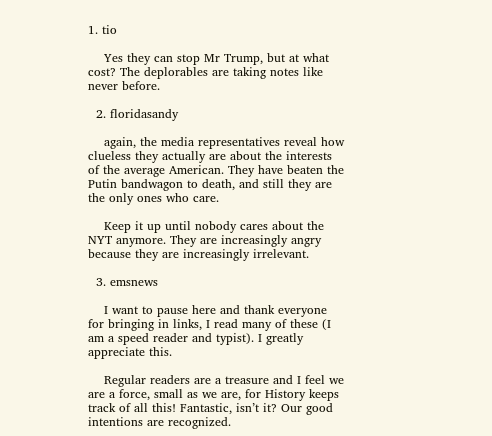1. tio

    Yes they can stop Mr Trump, but at what cost? The deplorables are taking notes like never before.

  2. floridasandy

    again, the media representatives reveal how clueless they actually are about the interests of the average American. They have beaten the Putin bandwagon to death, and still they are the only ones who care.

    Keep it up until nobody cares about the NYT anymore. They are increasingly angry because they are increasingly irrelevant.

  3. emsnews

    I want to pause here and thank everyone for bringing in links, I read many of these (I am a speed reader and typist). I greatly appreciate this.

    Regular readers are a treasure and I feel we are a force, small as we are, for History keeps track of all this! Fantastic, isn’t it? Our good intentions are recognized.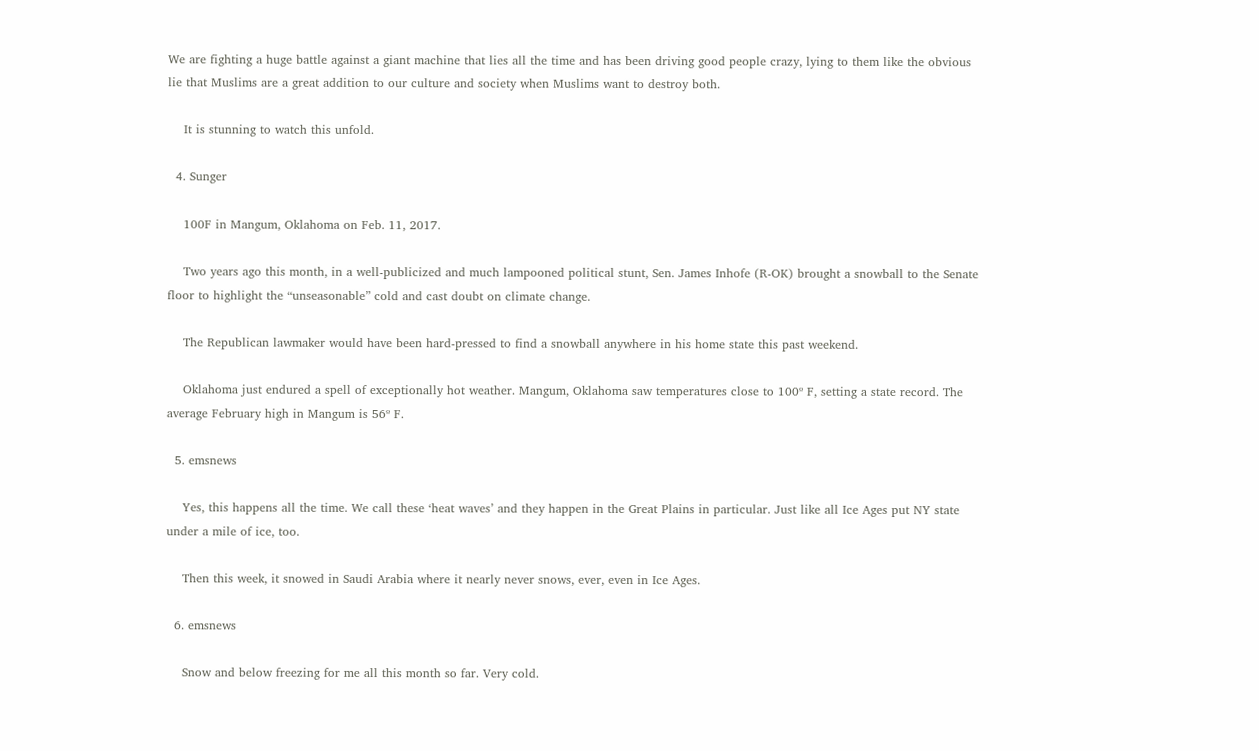We are fighting a huge battle against a giant machine that lies all the time and has been driving good people crazy, lying to them like the obvious lie that Muslims are a great addition to our culture and society when Muslims want to destroy both.

    It is stunning to watch this unfold.

  4. Sunger

    100F in Mangum, Oklahoma on Feb. 11, 2017.

    Two years ago this month, in a well-publicized and much lampooned political stunt, Sen. James Inhofe (R-OK) brought a snowball to the Senate floor to highlight the “unseasonable” cold and cast doubt on climate change.

    The Republican lawmaker would have been hard-pressed to find a snowball anywhere in his home state this past weekend.

    Oklahoma just endured a spell of exceptionally hot weather. Mangum, Oklahoma saw temperatures close to 100º F, setting a state record. The average February high in Mangum is 56º F.

  5. emsnews

    Yes, this happens all the time. We call these ‘heat waves’ and they happen in the Great Plains in particular. Just like all Ice Ages put NY state under a mile of ice, too.

    Then this week, it snowed in Saudi Arabia where it nearly never snows, ever, even in Ice Ages.

  6. emsnews

    Snow and below freezing for me all this month so far. Very cold.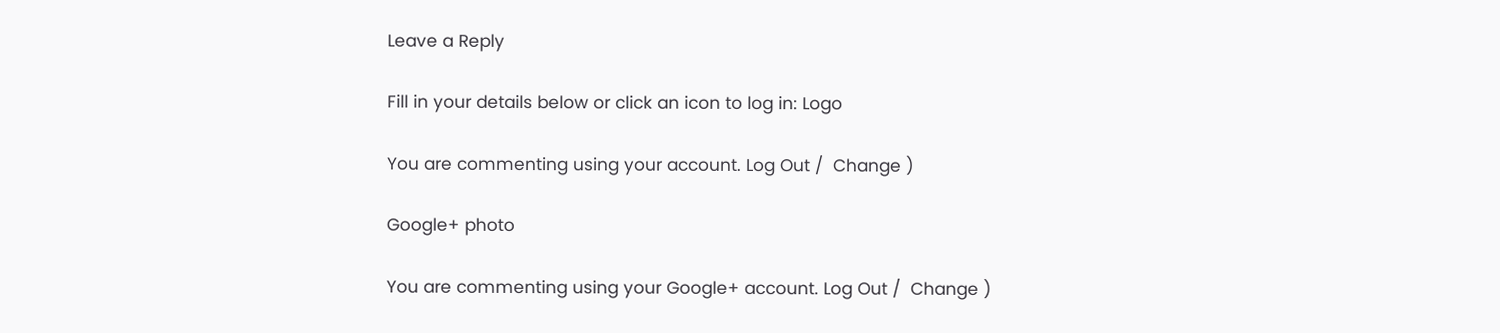Leave a Reply

Fill in your details below or click an icon to log in: Logo

You are commenting using your account. Log Out /  Change )

Google+ photo

You are commenting using your Google+ account. Log Out /  Change )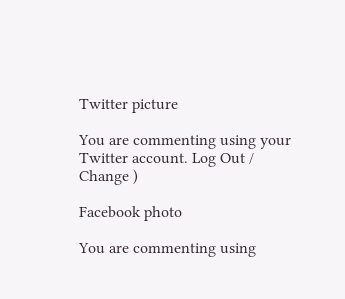Twitter picture

You are commenting using your Twitter account. Log Out /  Change )

Facebook photo

You are commenting using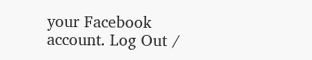your Facebook account. Log Out /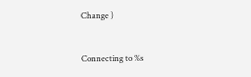Change )


Connecting to %s